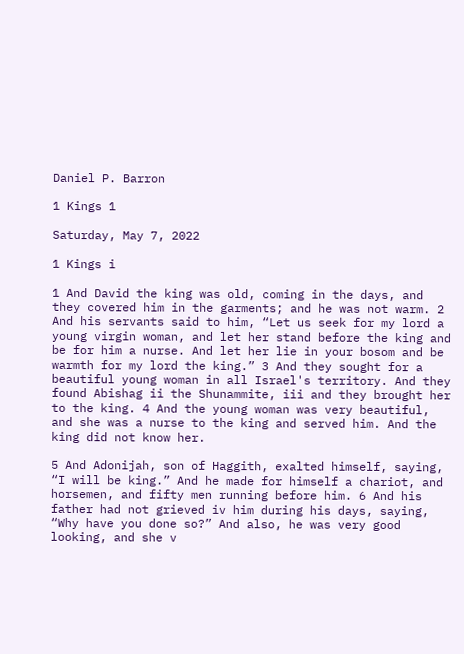Daniel P. Barron

1 Kings 1

Saturday, May 7, 2022

1 Kings i

1 And David the king was old, coming in the days, and they covered him in the garments; and he was not warm. 2 And his servants said to him, “Let us seek for my lord a young virgin woman, and let her stand before the king and be for him a nurse. And let her lie in your bosom and be warmth for my lord the king.” 3 And they sought for a beautiful young woman in all Israel's territory. And they found Abishag ii the Shunammite, iii and they brought her to the king. 4 And the young woman was very beautiful, and she was a nurse to the king and served him. And the king did not know her.

5 And Adonijah, son of Haggith, exalted himself, saying, “I will be king.” And he made for himself a chariot, and horsemen, and fifty men running before him. 6 And his father had not grieved iv him during his days, saying, “Why have you done so?” And also, he was very good looking, and she v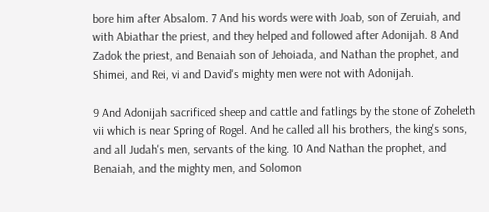bore him after Absalom. 7 And his words were with Joab, son of Zeruiah, and with Abiathar the priest, and they helped and followed after Adonijah. 8 And Zadok the priest, and Benaiah son of Jehoiada, and Nathan the prophet, and Shimei, and Rei, vi and David's mighty men were not with Adonijah.

9 And Adonijah sacrificed sheep and cattle and fatlings by the stone of Zoheleth vii which is near Spring of Rogel. And he called all his brothers, the king's sons, and all Judah's men, servants of the king. 10 And Nathan the prophet, and Benaiah, and the mighty men, and Solomon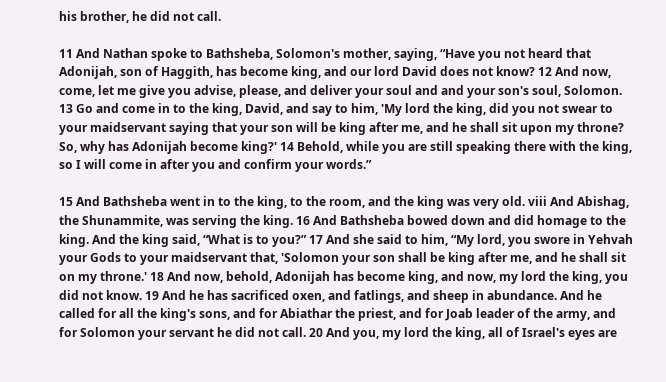his brother, he did not call.

11 And Nathan spoke to Bathsheba, Solomon's mother, saying, “Have you not heard that Adonijah, son of Haggith, has become king, and our lord David does not know? 12 And now, come, let me give you advise, please, and deliver your soul and and your son's soul, Solomon. 13 Go and come in to the king, David, and say to him, 'My lord the king, did you not swear to your maidservant saying that your son will be king after me, and he shall sit upon my throne? So, why has Adonijah become king?' 14 Behold, while you are still speaking there with the king, so I will come in after you and confirm your words.”

15 And Bathsheba went in to the king, to the room, and the king was very old. viii And Abishag, the Shunammite, was serving the king. 16 And Bathsheba bowed down and did homage to the king. And the king said, “What is to you?” 17 And she said to him, “My lord, you swore in Yehvah your Gods to your maidservant that, 'Solomon your son shall be king after me, and he shall sit on my throne.' 18 And now, behold, Adonijah has become king, and now, my lord the king, you did not know. 19 And he has sacrificed oxen, and fatlings, and sheep in abundance. And he called for all the king's sons, and for Abiathar the priest, and for Joab leader of the army, and for Solomon your servant he did not call. 20 And you, my lord the king, all of Israel's eyes are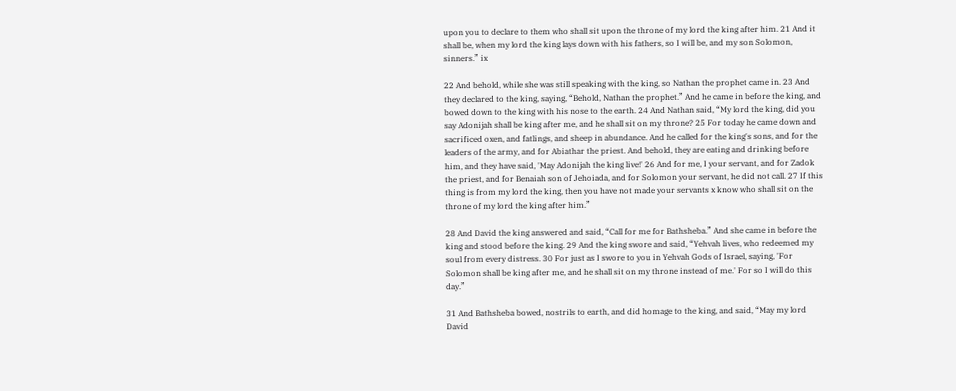upon you to declare to them who shall sit upon the throne of my lord the king after him. 21 And it shall be, when my lord the king lays down with his fathers, so I will be, and my son Solomon, sinners.” ix

22 And behold, while she was still speaking with the king, so Nathan the prophet came in. 23 And they declared to the king, saying, “Behold, Nathan the prophet.” And he came in before the king, and bowed down to the king with his nose to the earth. 24 And Nathan said, “My lord the king, did you say Adonijah shall be king after me, and he shall sit on my throne? 25 For today he came down and sacrificed oxen, and fatlings, and sheep in abundance. And he called for the king's sons, and for the leaders of the army, and for Abiathar the priest. And behold, they are eating and drinking before him, and they have said, 'May Adonijah the king live!' 26 And for me, I your servant, and for Zadok the priest, and for Benaiah son of Jehoiada, and for Solomon your servant, he did not call. 27 If this thing is from my lord the king, then you have not made your servants x know who shall sit on the throne of my lord the king after him.”

28 And David the king answered and said, “Call for me for Bathsheba.” And she came in before the king and stood before the king. 29 And the king swore and said, “Yehvah lives, who redeemed my soul from every distress. 30 For just as I swore to you in Yehvah Gods of Israel, saying, 'For Solomon shall be king after me, and he shall sit on my throne instead of me.' For so I will do this day.”

31 And Bathsheba bowed, nostrils to earth, and did homage to the king, and said, “May my lord David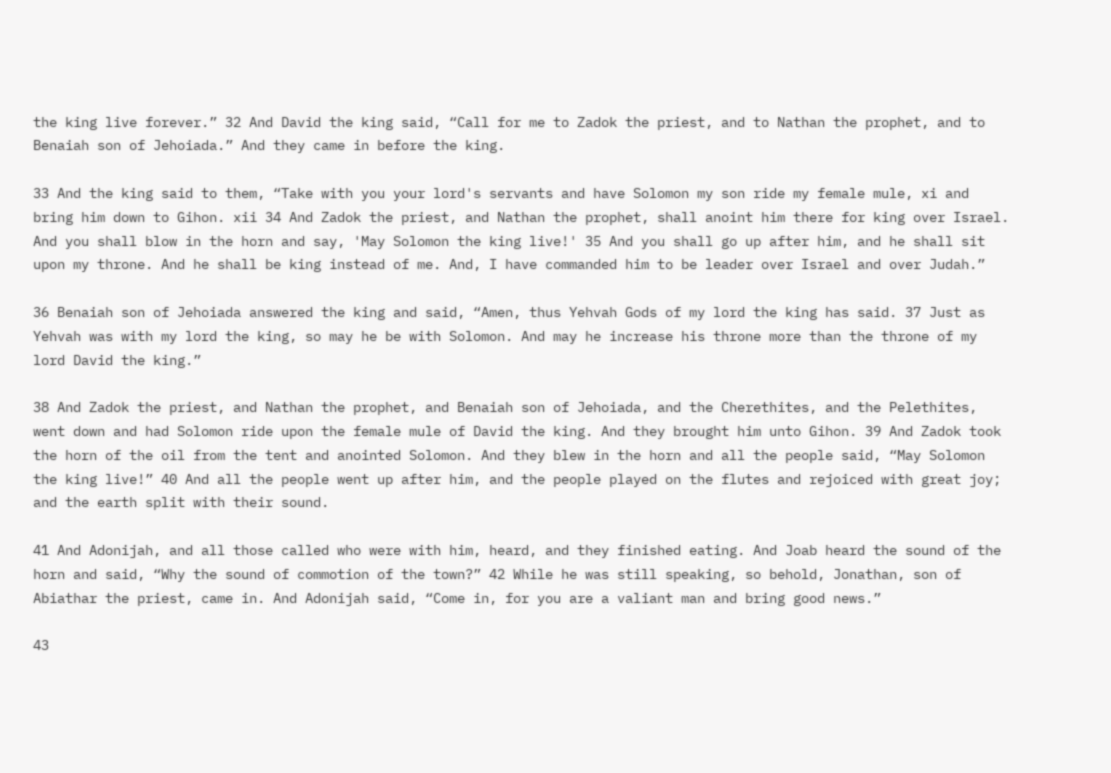the king live forever.” 32 And David the king said, “Call for me to Zadok the priest, and to Nathan the prophet, and to Benaiah son of Jehoiada.” And they came in before the king.

33 And the king said to them, “Take with you your lord's servants and have Solomon my son ride my female mule, xi and bring him down to Gihon. xii 34 And Zadok the priest, and Nathan the prophet, shall anoint him there for king over Israel. And you shall blow in the horn and say, 'May Solomon the king live!' 35 And you shall go up after him, and he shall sit upon my throne. And he shall be king instead of me. And, I have commanded him to be leader over Israel and over Judah.”

36 Benaiah son of Jehoiada answered the king and said, “Amen, thus Yehvah Gods of my lord the king has said. 37 Just as Yehvah was with my lord the king, so may he be with Solomon. And may he increase his throne more than the throne of my lord David the king.”

38 And Zadok the priest, and Nathan the prophet, and Benaiah son of Jehoiada, and the Cherethites, and the Pelethites, went down and had Solomon ride upon the female mule of David the king. And they brought him unto Gihon. 39 And Zadok took the horn of the oil from the tent and anointed Solomon. And they blew in the horn and all the people said, “May Solomon the king live!” 40 And all the people went up after him, and the people played on the flutes and rejoiced with great joy; and the earth split with their sound.

41 And Adonijah, and all those called who were with him, heard, and they finished eating. And Joab heard the sound of the horn and said, “Why the sound of commotion of the town?” 42 While he was still speaking, so behold, Jonathan, son of Abiathar the priest, came in. And Adonijah said, “Come in, for you are a valiant man and bring good news.”

43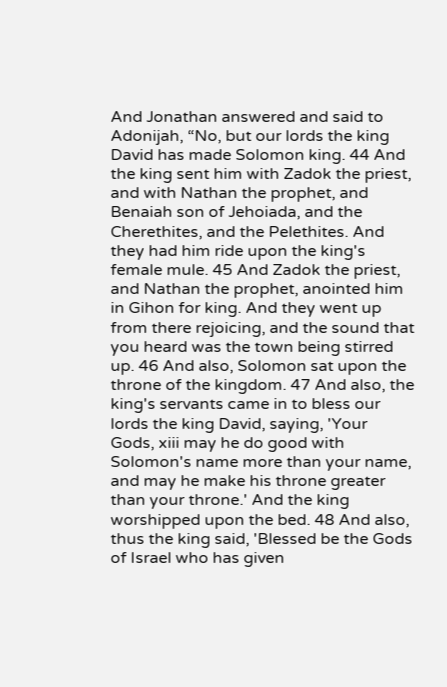And Jonathan answered and said to Adonijah, “No, but our lords the king David has made Solomon king. 44 And the king sent him with Zadok the priest, and with Nathan the prophet, and Benaiah son of Jehoiada, and the Cherethites, and the Pelethites. And they had him ride upon the king's female mule. 45 And Zadok the priest, and Nathan the prophet, anointed him in Gihon for king. And they went up from there rejoicing, and the sound that you heard was the town being stirred up. 46 And also, Solomon sat upon the throne of the kingdom. 47 And also, the king's servants came in to bless our lords the king David, saying, 'Your Gods, xiii may he do good with Solomon's name more than your name, and may he make his throne greater than your throne.' And the king worshipped upon the bed. 48 And also, thus the king said, 'Blessed be the Gods of Israel who has given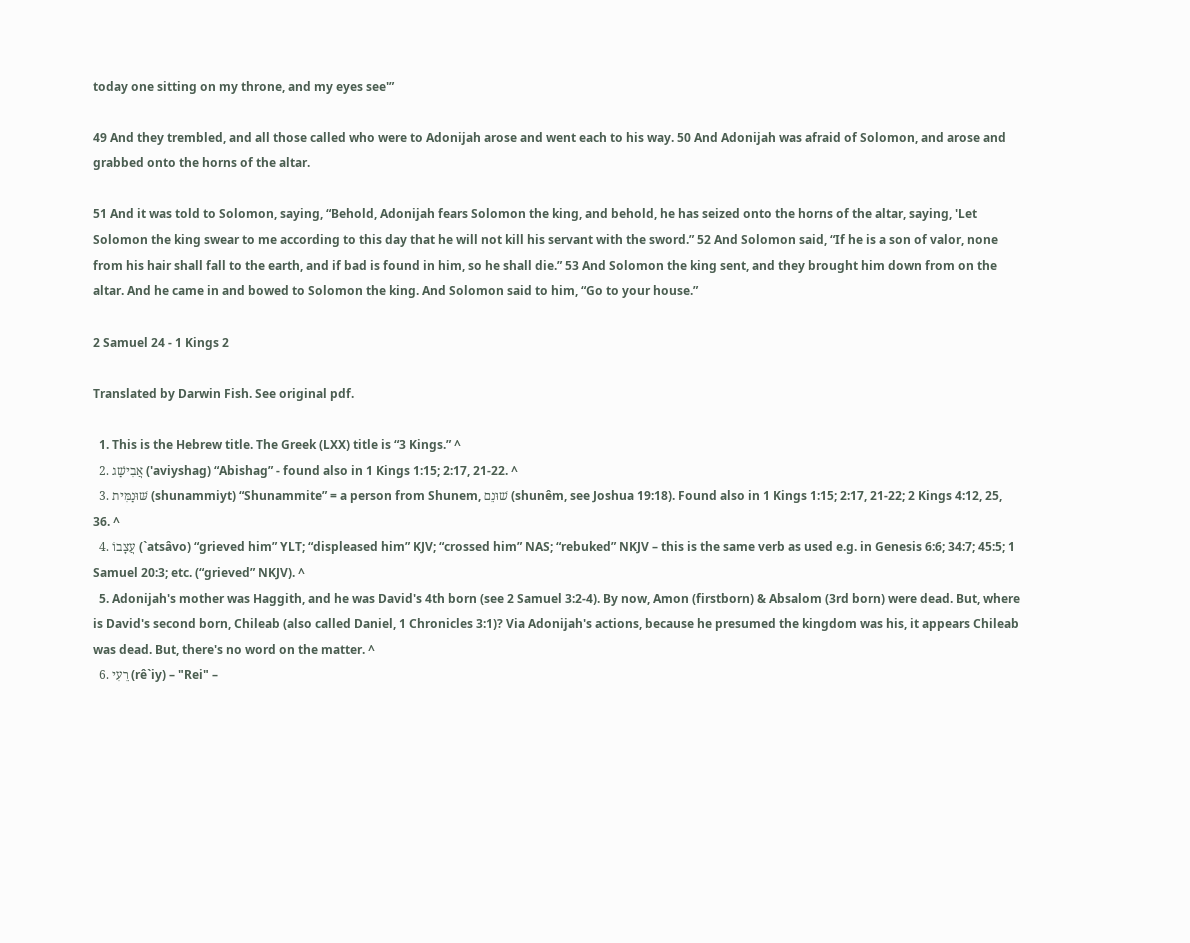today one sitting on my throne, and my eyes see'”

49 And they trembled, and all those called who were to Adonijah arose and went each to his way. 50 And Adonijah was afraid of Solomon, and arose and grabbed onto the horns of the altar.

51 And it was told to Solomon, saying, “Behold, Adonijah fears Solomon the king, and behold, he has seized onto the horns of the altar, saying, 'Let Solomon the king swear to me according to this day that he will not kill his servant with the sword.” 52 And Solomon said, “If he is a son of valor, none from his hair shall fall to the earth, and if bad is found in him, so he shall die.” 53 And Solomon the king sent, and they brought him down from on the altar. And he came in and bowed to Solomon the king. And Solomon said to him, “Go to your house.”

2 Samuel 24 - 1 Kings 2

Translated by Darwin Fish. See original pdf.

  1. This is the Hebrew title. The Greek (LXX) title is “3 Kings.” ^
  2. אֲבִישַׁג ('aviyshag) “Abishag” - found also in 1 Kings 1:15; 2:17, 21-22. ^
  3. שּׁוּנַמִּית (shunammiyt) “Shunammite” = a person from Shunem, שׁוּנֵם (shunêm, see Joshua 19:18). Found also in 1 Kings 1:15; 2:17, 21-22; 2 Kings 4:12, 25, 36. ^
  4. עֲצָבוֹ (`atsâvo) “grieved him” YLT; “displeased him” KJV; “crossed him” NAS; “rebuked” NKJV – this is the same verb as used e.g. in Genesis 6:6; 34:7; 45:5; 1 Samuel 20:3; etc. (“grieved” NKJV). ^
  5. Adonijah's mother was Haggith, and he was David's 4th born (see 2 Samuel 3:2-4). By now, Amon (firstborn) & Absalom (3rd born) were dead. But, where is David's second born, Chileab (also called Daniel, 1 Chronicles 3:1)? Via Adonijah's actions, because he presumed the kingdom was his, it appears Chileab was dead. But, there's no word on the matter. ^
  6. רֵעִי (rê`iy) – "Rei" –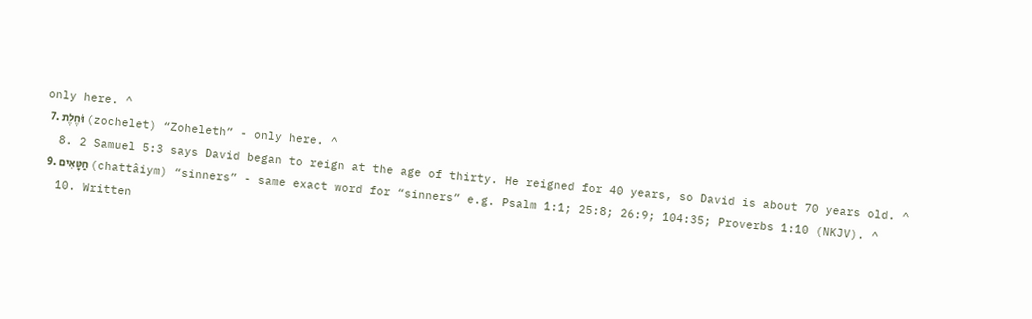only here. ^
  7. וֹּחֶלֶת (zochelet) “Zoheleth” - only here. ^
  8. 2 Samuel 5:3 says David began to reign at the age of thirty. He reigned for 40 years, so David is about 70 years old. ^
  9. חַטָּאִים (chattâiym) “sinners” - same exact word for “sinners” e.g. Psalm 1:1; 25:8; 26:9; 104:35; Proverbs 1:10 (NKJV). ^
  10. Written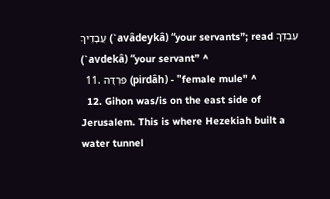עֲבָדֶיךָ (`avâdeykâ) “your servants”; read עַבְדְּךָ (`avdekâ) “your servant” ^
  11. פִּרְדָּה (pirdâh) - "female mule" ^
  12. Gihon was/is on the east side of Jerusalem. This is where Hezekiah built a water tunnel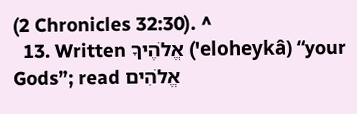(2 Chronicles 32:30). ^
  13. Written אֱלֹהֶיךָ ('eloheykâ) “your Gods”; read אֱלֹהִים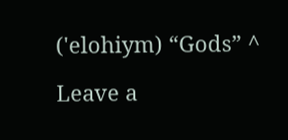('elohiym) “Gods” ^

Leave a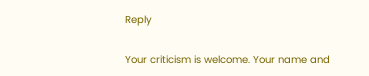Reply

Your criticism is welcome. Your name and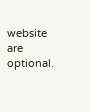website are optional.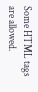Some HTML tags are allowed.